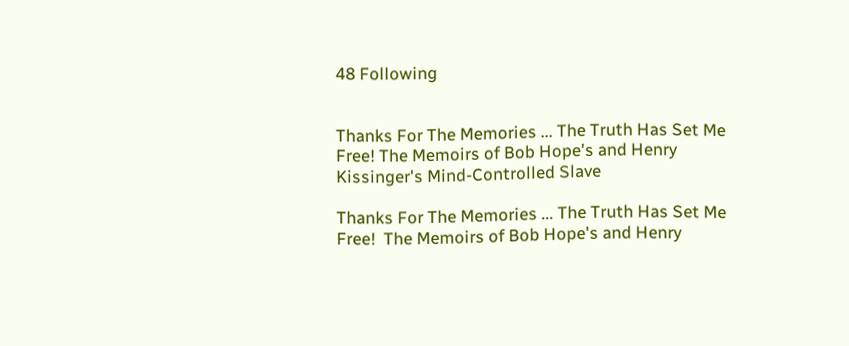48 Following


Thanks For The Memories ... The Truth Has Set Me Free! The Memoirs of Bob Hope's and Henry Kissinger's Mind-Controlled Slave

Thanks For The Memories ... The Truth Has Set Me Free!  The Memoirs of Bob Hope's and Henry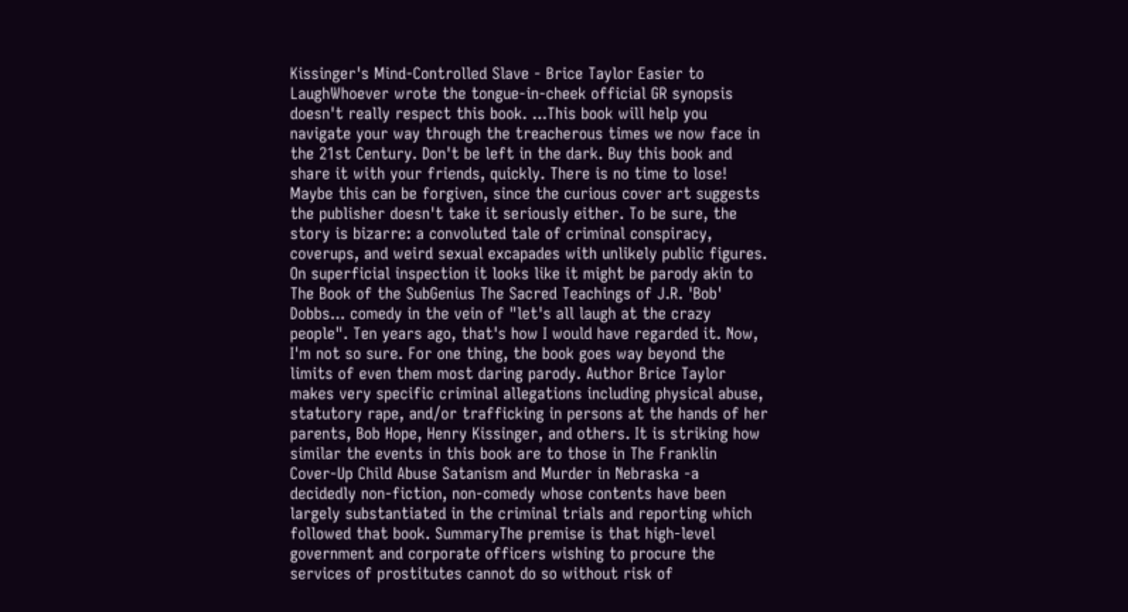Kissinger's Mind-Controlled Slave - Brice Taylor Easier to LaughWhoever wrote the tongue-in-cheek official GR synopsis doesn't really respect this book. ...This book will help you navigate your way through the treacherous times we now face in the 21st Century. Don't be left in the dark. Buy this book and share it with your friends, quickly. There is no time to lose! Maybe this can be forgiven, since the curious cover art suggests the publisher doesn't take it seriously either. To be sure, the story is bizarre: a convoluted tale of criminal conspiracy, coverups, and weird sexual excapades with unlikely public figures. On superficial inspection it looks like it might be parody akin to The Book of the SubGenius The Sacred Teachings of J.R. 'Bob' Dobbs... comedy in the vein of "let's all laugh at the crazy people". Ten years ago, that's how I would have regarded it. Now, I'm not so sure. For one thing, the book goes way beyond the limits of even them most daring parody. Author Brice Taylor makes very specific criminal allegations including physical abuse, statutory rape, and/or trafficking in persons at the hands of her parents, Bob Hope, Henry Kissinger, and others. It is striking how similar the events in this book are to those in The Franklin Cover-Up Child Abuse Satanism and Murder in Nebraska -a decidedly non-fiction, non-comedy whose contents have been largely substantiated in the criminal trials and reporting which followed that book. SummaryThe premise is that high-level government and corporate officers wishing to procure the services of prostitutes cannot do so without risk of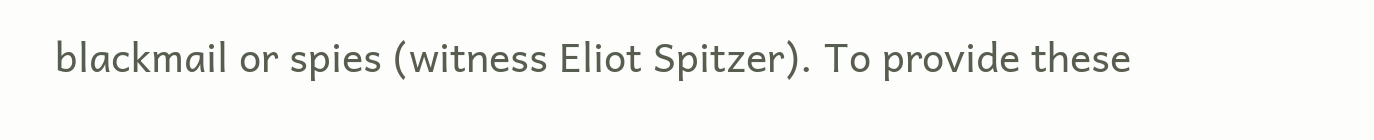blackmail or spies (witness Eliot Spitzer). To provide these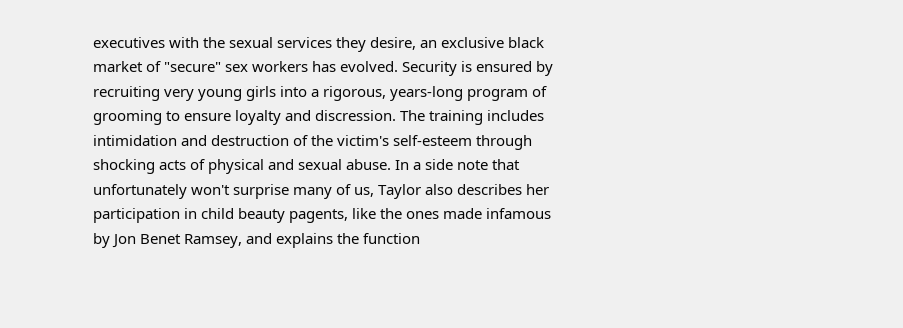executives with the sexual services they desire, an exclusive black market of "secure" sex workers has evolved. Security is ensured by recruiting very young girls into a rigorous, years-long program of grooming to ensure loyalty and discression. The training includes intimidation and destruction of the victim's self-esteem through shocking acts of physical and sexual abuse. In a side note that unfortunately won't surprise many of us, Taylor also describes her participation in child beauty pagents, like the ones made infamous by Jon Benet Ramsey, and explains the function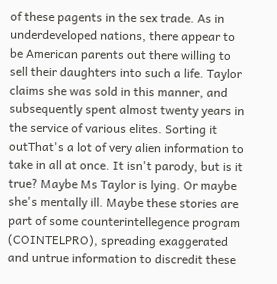of these pagents in the sex trade. As in underdeveloped nations, there appear to be American parents out there willing to sell their daughters into such a life. Taylor claims she was sold in this manner, and subsequently spent almost twenty years in the service of various elites. Sorting it outThat's a lot of very alien information to take in all at once. It isn't parody, but is it true? Maybe Ms Taylor is lying. Or maybe she's mentally ill. Maybe these stories are part of some counterintellegence program (COINTELPRO), spreading exaggerated and untrue information to discredit these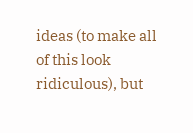ideas (to make all of this look ridiculous), but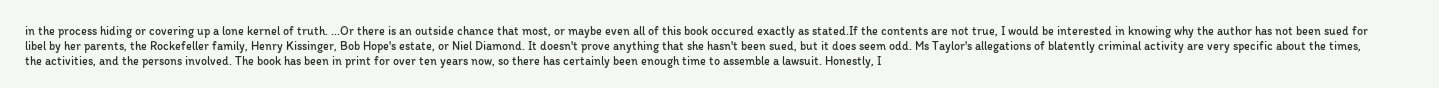in the process hiding or covering up a lone kernel of truth. ...Or there is an outside chance that most, or maybe even all of this book occured exactly as stated.If the contents are not true, I would be interested in knowing why the author has not been sued for libel by her parents, the Rockefeller family, Henry Kissinger, Bob Hope's estate, or Niel Diamond. It doesn't prove anything that she hasn't been sued, but it does seem odd. Ms Taylor's allegations of blatently criminal activity are very specific about the times, the activities, and the persons involved. The book has been in print for over ten years now, so there has certainly been enough time to assemble a lawsuit. Honestly, I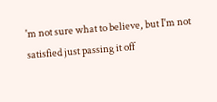'm not sure what to believe, but I'm not satisfied just passing it off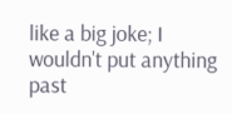like a big joke; I wouldn't put anything past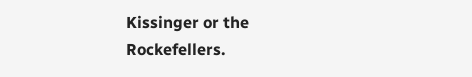Kissinger or the Rockefellers.